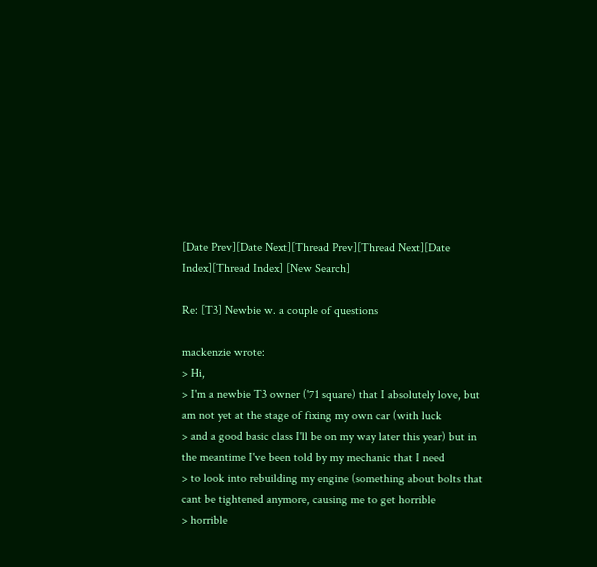[Date Prev][Date Next][Thread Prev][Thread Next][Date Index][Thread Index] [New Search]

Re: [T3] Newbie w. a couple of questions

mackenzie wrote:
> Hi,
> I'm a newbie T3 owner ('71 square) that I absolutely love, but am not yet at the stage of fixing my own car (with luck
> and a good basic class I'll be on my way later this year) but in the meantime I've been told by my mechanic that I need
> to look into rebuilding my engine (something about bolts that cant be tightened anymore, causing me to get horrible
> horrible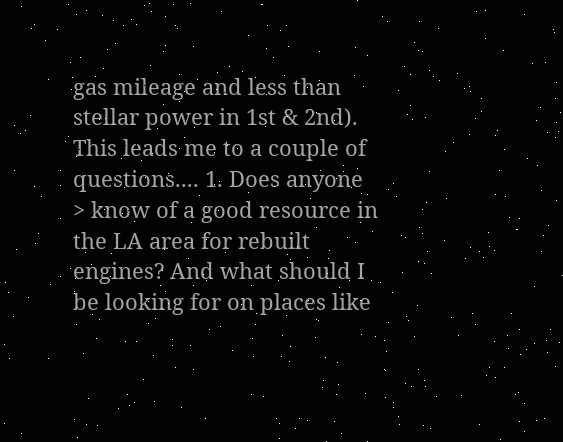gas mileage and less than stellar power in 1st & 2nd). This leads me to a couple of questions.... 1. Does anyone
> know of a good resource in the LA area for rebuilt engines? And what should I be looking for on places like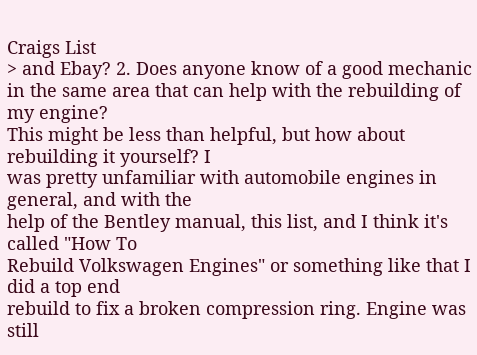Craigs List
> and Ebay? 2. Does anyone know of a good mechanic in the same area that can help with the rebuilding of my engine?
This might be less than helpful, but how about rebuilding it yourself? I
was pretty unfamiliar with automobile engines in general, and with the
help of the Bentley manual, this list, and I think it's called "How To
Rebuild Volkswagen Engines" or something like that I did a top end
rebuild to fix a broken compression ring. Engine was still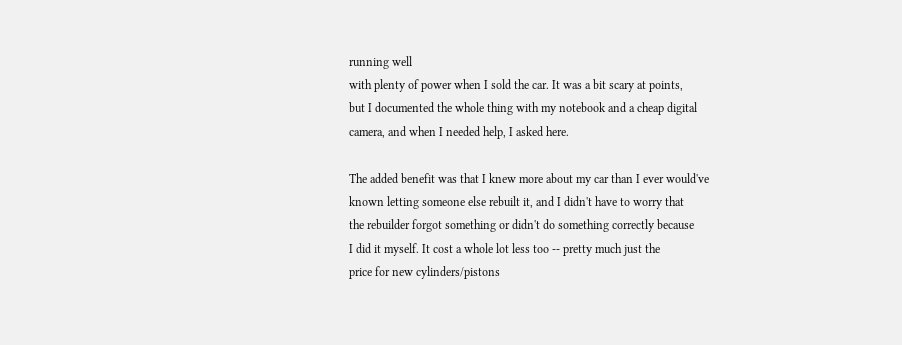running well
with plenty of power when I sold the car. It was a bit scary at points,
but I documented the whole thing with my notebook and a cheap digital
camera, and when I needed help, I asked here.

The added benefit was that I knew more about my car than I ever would've
known letting someone else rebuilt it, and I didn't have to worry that
the rebuilder forgot something or didn't do something correctly because
I did it myself. It cost a whole lot less too -- pretty much just the
price for new cylinders/pistons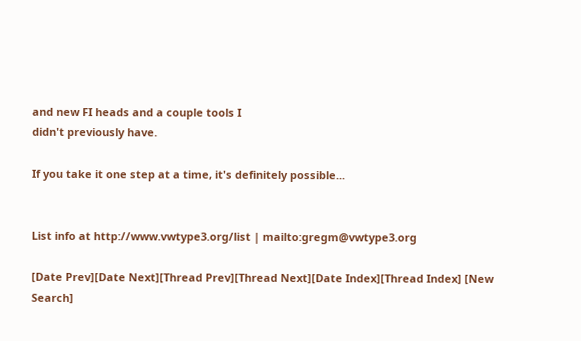and new FI heads and a couple tools I
didn't previously have.

If you take it one step at a time, it's definitely possible...


List info at http://www.vwtype3.org/list | mailto:gregm@vwtype3.org

[Date Prev][Date Next][Thread Prev][Thread Next][Date Index][Thread Index] [New Search]